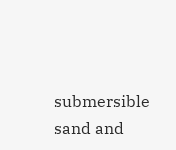submersible sand and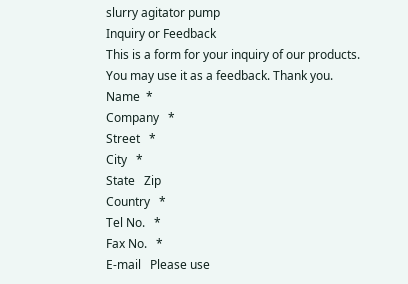slurry agitator pump
Inquiry or Feedback
This is a form for your inquiry of our products.
You may use it as a feedback. Thank you.
Name  *
Company   *
Street   *
City   *
State   Zip
Country   *
Tel No.   *
Fax No.   *
E-mail   Please use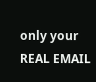only your REAL EMAIL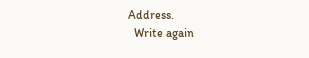Address.
  Write again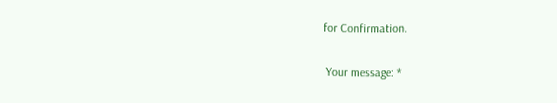for Confirmation.

 Your message: *